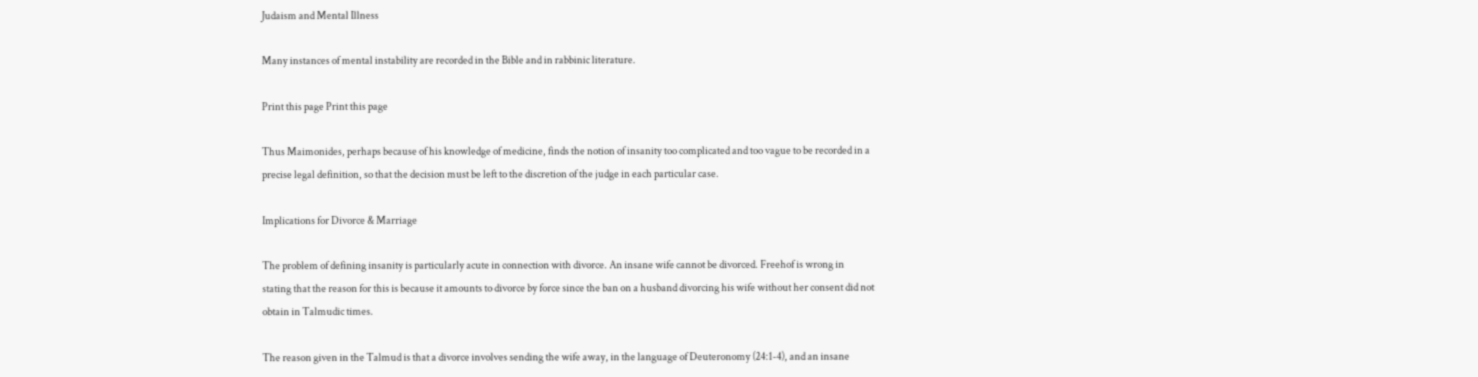Judaism and Mental Illness

Many instances of mental instability are recorded in the Bible and in rabbinic literature.

Print this page Print this page

Thus Maimonides, perhaps because of his knowledge of medicine, finds the notion of insanity too complicated and too vague to be recorded in a precise legal definition, so that the decision must be left to the discretion of the judge in each particular case.

Implications for Divorce & Marriage

The problem of defining insanity is particularly acute in connection with divorce. An insane wife cannot be divorced. Freehof is wrong in stating that the reason for this is because it amounts to divorce by force since the ban on a husband divorcing his wife without her consent did not obtain in Talmudic times.

The reason given in the Talmud is that a divorce involves sending the wife away, in the language of Deuteronomy (24:1-4), and an insane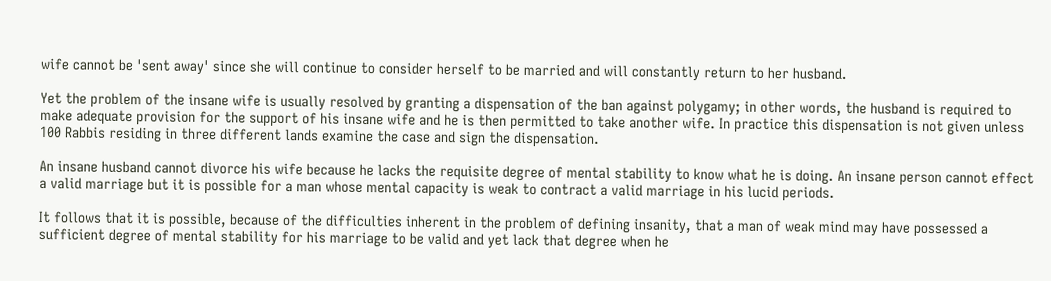wife cannot be 'sent away' since she will continue to consider herself to be married and will constantly return to her husband.

Yet the problem of the insane wife is usually resolved by granting a dispensation of the ban against polygamy; in other words, the husband is required to make adequate provision for the support of his insane wife and he is then permitted to take another wife. In practice this dispensation is not given unless 100 Rabbis residing in three different lands examine the case and sign the dispensation.

An insane husband cannot divorce his wife because he lacks the requisite degree of mental stability to know what he is doing. An insane person cannot effect a valid marriage but it is possible for a man whose mental capacity is weak to contract a valid marriage in his lucid periods.

It follows that it is possible, because of the difficulties inherent in the problem of defining insanity, that a man of weak mind may have possessed a sufficient degree of mental stability for his marriage to be valid and yet lack that degree when he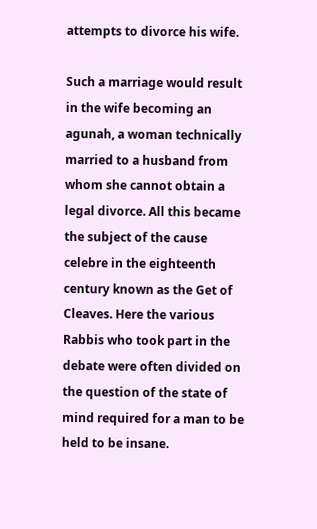attempts to divorce his wife.

Such a marriage would result in the wife becoming an agunah, a woman technically married to a husband from whom she cannot obtain a legal divorce. All this became the subject of the cause celebre in the eighteenth century known as the Get of Cleaves. Here the various Rabbis who took part in the debate were often divided on the question of the state of mind required for a man to be held to be insane.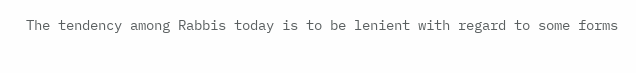The tendency among Rabbis today is to be lenient with regard to some forms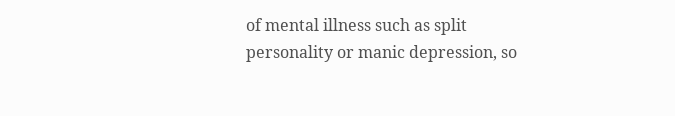of mental illness such as split personality or manic depression, so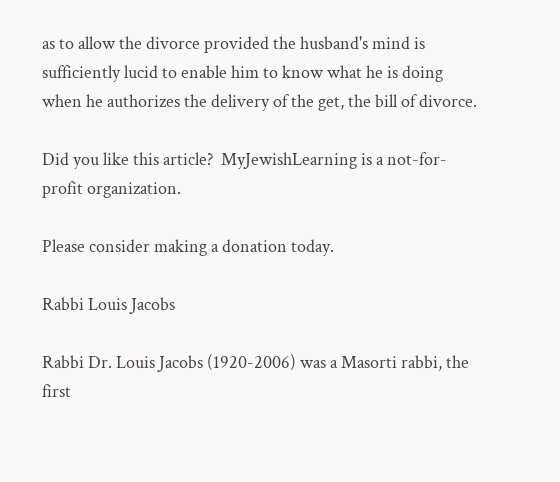as to allow the divorce provided the husband's mind is sufficiently lucid to enable him to know what he is doing when he authorizes the delivery of the get, the bill of divorce.

Did you like this article?  MyJewishLearning is a not-for-profit organization.

Please consider making a donation today.

Rabbi Louis Jacobs

Rabbi Dr. Louis Jacobs (1920-2006) was a Masorti rabbi, the first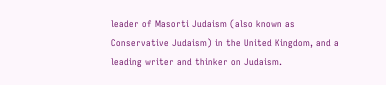leader of Masorti Judaism (also known as Conservative Judaism) in the United Kingdom, and a leading writer and thinker on Judaism.